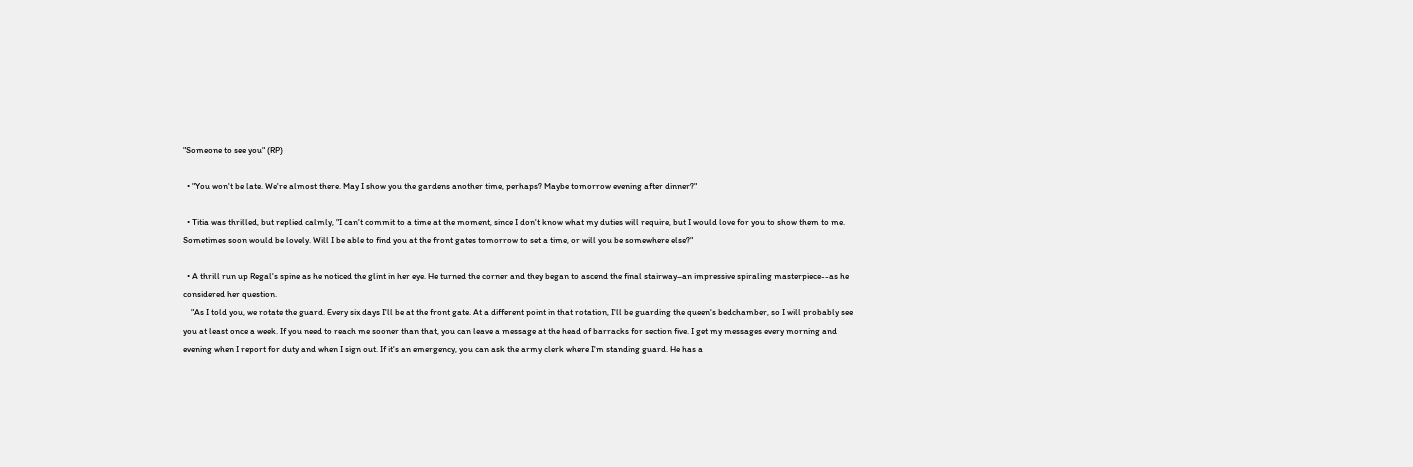"Someone to see you" (RP)

  • "You won't be late. We're almost there. May I show you the gardens another time, perhaps? Maybe tomorrow evening after dinner?"

  • Titia was thrilled, but replied calmly, "I can't commit to a time at the moment, since I don't know what my duties will require, but I would love for you to show them to me. Sometimes soon would be lovely. Will I be able to find you at the front gates tomorrow to set a time, or will you be somewhere else?"

  • A thrill run up Regal's spine as he noticed the glint in her eye. He turned the corner and they began to ascend the final stairway–an impressive spiraling masterpiece--as he considered her question.
    "As I told you, we rotate the guard. Every six days I'll be at the front gate. At a different point in that rotation, I'll be guarding the queen's bedchamber, so I will probably see you at least once a week. If you need to reach me sooner than that, you can leave a message at the head of barracks for section five. I get my messages every morning and evening when I report for duty and when I sign out. If it's an emergency, you can ask the army clerk where I'm standing guard. He has a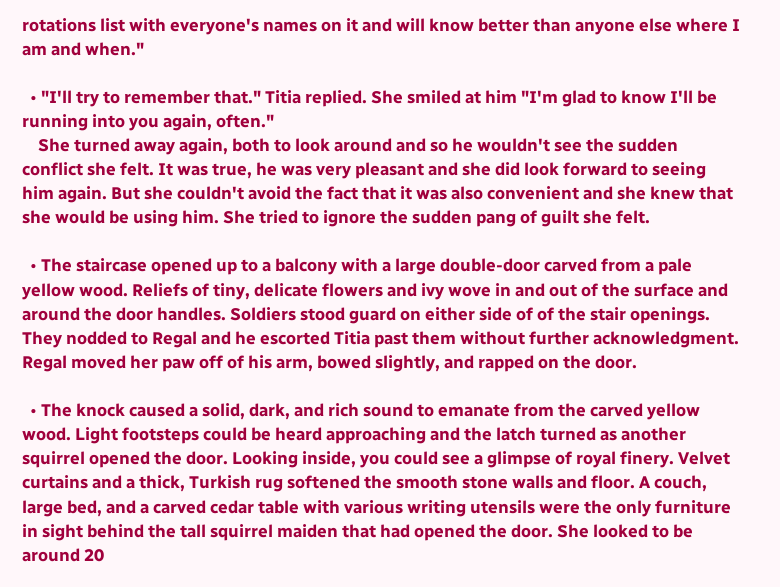rotations list with everyone's names on it and will know better than anyone else where I am and when."

  • "I'll try to remember that." Titia replied. She smiled at him "I'm glad to know I'll be running into you again, often."
    She turned away again, both to look around and so he wouldn't see the sudden conflict she felt. It was true, he was very pleasant and she did look forward to seeing him again. But she couldn't avoid the fact that it was also convenient and she knew that she would be using him. She tried to ignore the sudden pang of guilt she felt.

  • The staircase opened up to a balcony with a large double-door carved from a pale yellow wood. Reliefs of tiny, delicate flowers and ivy wove in and out of the surface and around the door handles. Soldiers stood guard on either side of of the stair openings. They nodded to Regal and he escorted Titia past them without further acknowledgment. Regal moved her paw off of his arm, bowed slightly, and rapped on the door.

  • The knock caused a solid, dark, and rich sound to emanate from the carved yellow wood. Light footsteps could be heard approaching and the latch turned as another squirrel opened the door. Looking inside, you could see a glimpse of royal finery. Velvet curtains and a thick, Turkish rug softened the smooth stone walls and floor. A couch, large bed, and a carved cedar table with various writing utensils were the only furniture in sight behind the tall squirrel maiden that had opened the door. She looked to be around 20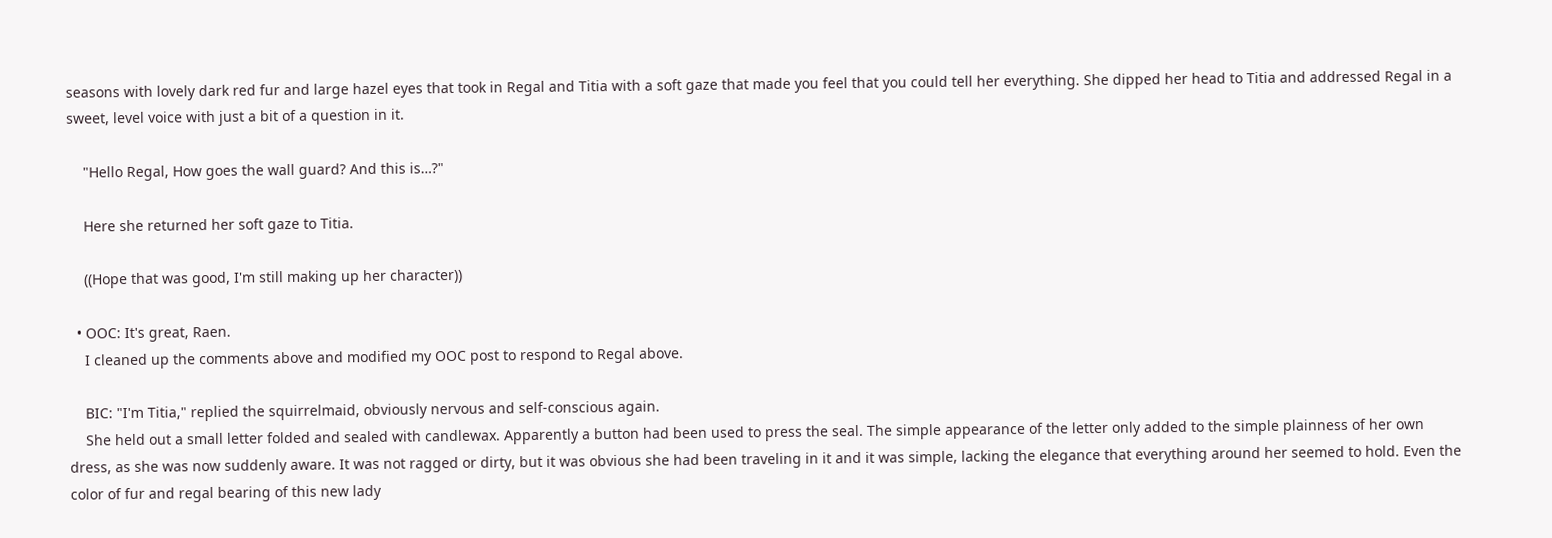seasons with lovely dark red fur and large hazel eyes that took in Regal and Titia with a soft gaze that made you feel that you could tell her everything. She dipped her head to Titia and addressed Regal in a sweet, level voice with just a bit of a question in it.

    "Hello Regal, How goes the wall guard? And this is…?"

    Here she returned her soft gaze to Titia.

    ((Hope that was good, I'm still making up her character))

  • OOC: It's great, Raen.
    I cleaned up the comments above and modified my OOC post to respond to Regal above.

    BIC: "I'm Titia," replied the squirrelmaid, obviously nervous and self-conscious again.
    She held out a small letter folded and sealed with candlewax. Apparently a button had been used to press the seal. The simple appearance of the letter only added to the simple plainness of her own dress, as she was now suddenly aware. It was not ragged or dirty, but it was obvious she had been traveling in it and it was simple, lacking the elegance that everything around her seemed to hold. Even the color of fur and regal bearing of this new lady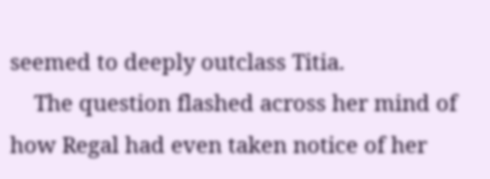seemed to deeply outclass Titia.
    The question flashed across her mind of how Regal had even taken notice of her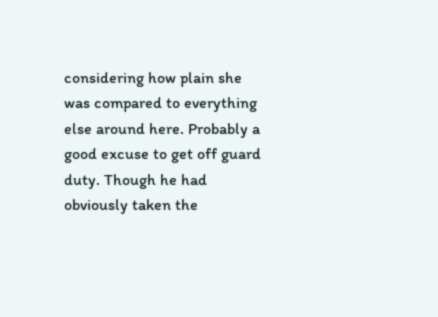considering how plain she was compared to everything else around here. Probably a good excuse to get off guard duty. Though he had obviously taken the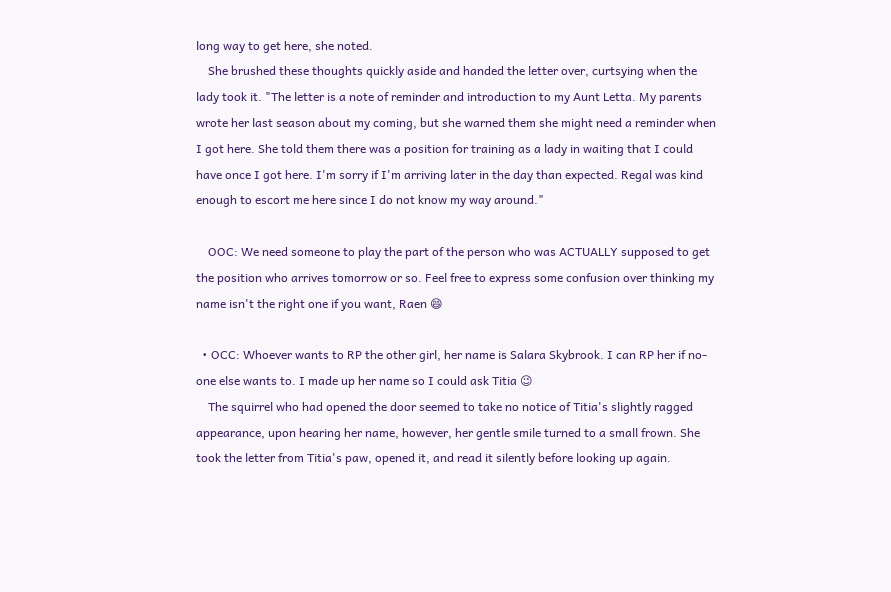long way to get here, she noted.
    She brushed these thoughts quickly aside and handed the letter over, curtsying when the lady took it. "The letter is a note of reminder and introduction to my Aunt Letta. My parents wrote her last season about my coming, but she warned them she might need a reminder when I got here. She told them there was a position for training as a lady in waiting that I could have once I got here. I'm sorry if I'm arriving later in the day than expected. Regal was kind enough to escort me here since I do not know my way around."

    OOC: We need someone to play the part of the person who was ACTUALLY supposed to get the position who arrives tomorrow or so. Feel free to express some confusion over thinking my name isn't the right one if you want, Raen 😄

  • OCC: Whoever wants to RP the other girl, her name is Salara Skybrook. I can RP her if no-one else wants to. I made up her name so I could ask Titia 😉
    The squirrel who had opened the door seemed to take no notice of Titia's slightly ragged appearance, upon hearing her name, however, her gentle smile turned to a small frown. She took the letter from Titia's paw, opened it, and read it silently before looking up again.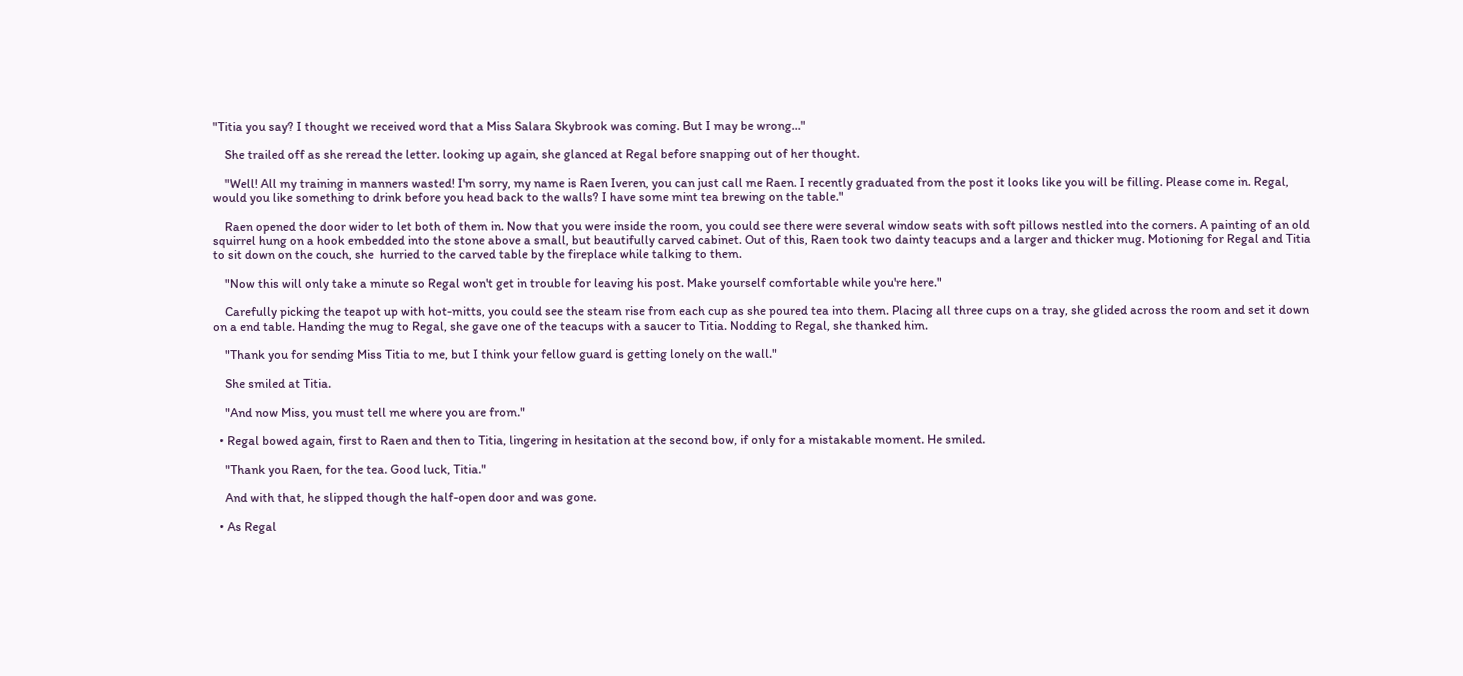"Titia you say? I thought we received word that a Miss Salara Skybrook was coming. But I may be wrong…"

    She trailed off as she reread the letter. looking up again, she glanced at Regal before snapping out of her thought.

    "Well! All my training in manners wasted! I'm sorry, my name is Raen Iveren, you can just call me Raen. I recently graduated from the post it looks like you will be filling. Please come in. Regal, would you like something to drink before you head back to the walls? I have some mint tea brewing on the table."

    Raen opened the door wider to let both of them in. Now that you were inside the room, you could see there were several window seats with soft pillows nestled into the corners. A painting of an old squirrel hung on a hook embedded into the stone above a small, but beautifully carved cabinet. Out of this, Raen took two dainty teacups and a larger and thicker mug. Motioning for Regal and Titia to sit down on the couch, she  hurried to the carved table by the fireplace while talking to them.

    "Now this will only take a minute so Regal won't get in trouble for leaving his post. Make yourself comfortable while you're here."

    Carefully picking the teapot up with hot-mitts, you could see the steam rise from each cup as she poured tea into them. Placing all three cups on a tray, she glided across the room and set it down on a end table. Handing the mug to Regal, she gave one of the teacups with a saucer to Titia. Nodding to Regal, she thanked him.

    "Thank you for sending Miss Titia to me, but I think your fellow guard is getting lonely on the wall."

    She smiled at Titia.

    "And now Miss, you must tell me where you are from."

  • Regal bowed again, first to Raen and then to Titia, lingering in hesitation at the second bow, if only for a mistakable moment. He smiled.

    "Thank you Raen, for the tea. Good luck, Titia."

    And with that, he slipped though the half-open door and was gone.

  • As Regal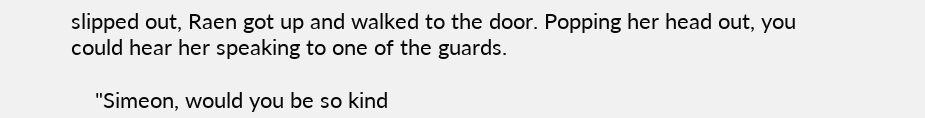slipped out, Raen got up and walked to the door. Popping her head out, you could hear her speaking to one of the guards.

    "Simeon, would you be so kind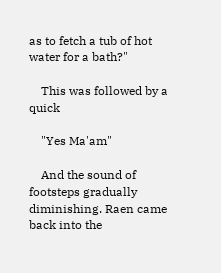as to fetch a tub of hot water for a bath?"

    This was followed by a quick

    "Yes Ma'am"

    And the sound of footsteps gradually diminishing. Raen came back into the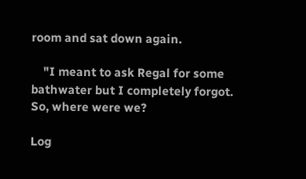room and sat down again.

    "I meant to ask Regal for some bathwater but I completely forgot. So, where were we?

Log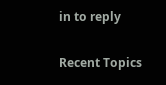in to reply

Recent Topics